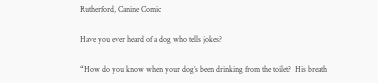Rutherford, Canine Comic

Have you ever heard of a dog who tells jokes?

“How do you know when your dog’s been drinking from the toilet?  His breath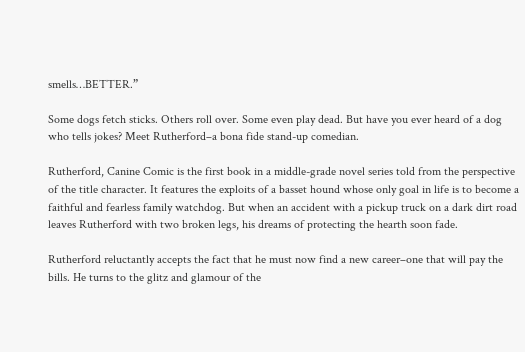smells…BETTER.”

Some dogs fetch sticks. Others roll over. Some even play dead. But have you ever heard of a dog who tells jokes? Meet Rutherford–a bona fide stand-up comedian.

Rutherford, Canine Comic is the first book in a middle-grade novel series told from the perspective of the title character. It features the exploits of a basset hound whose only goal in life is to become a faithful and fearless family watchdog. But when an accident with a pickup truck on a dark dirt road leaves Rutherford with two broken legs, his dreams of protecting the hearth soon fade.

Rutherford reluctantly accepts the fact that he must now find a new career–one that will pay the bills. He turns to the glitz and glamour of the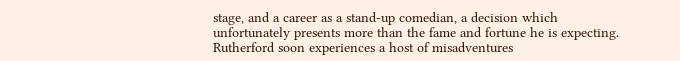stage, and a career as a stand-up comedian, a decision which unfortunately presents more than the fame and fortune he is expecting. Rutherford soon experiences a host of misadventures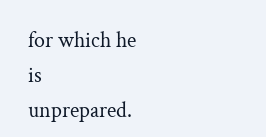for which he is unprepared.